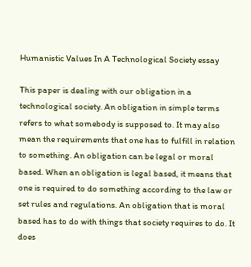Humanistic Values In A Technological Society essay

This paper is dealing with our obligation in a technological society. An obligation in simple terms refers to what somebody is supposed to. It may also mean the requirements that one has to fulfill in relation to something. An obligation can be legal or moral based. When an obligation is legal based, it means that one is required to do something according to the law or set rules and regulations. An obligation that is moral based has to do with things that society requires to do. It does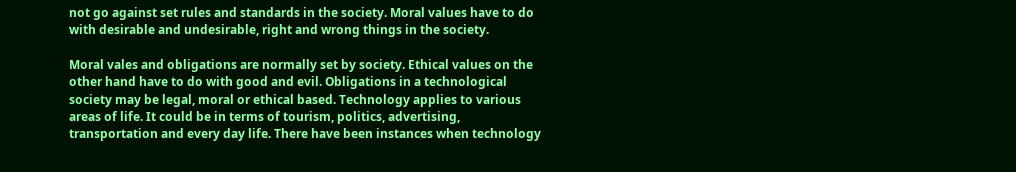not go against set rules and standards in the society. Moral values have to do with desirable and undesirable, right and wrong things in the society.

Moral vales and obligations are normally set by society. Ethical values on the other hand have to do with good and evil. Obligations in a technological society may be legal, moral or ethical based. Technology applies to various areas of life. It could be in terms of tourism, politics, advertising, transportation and every day life. There have been instances when technology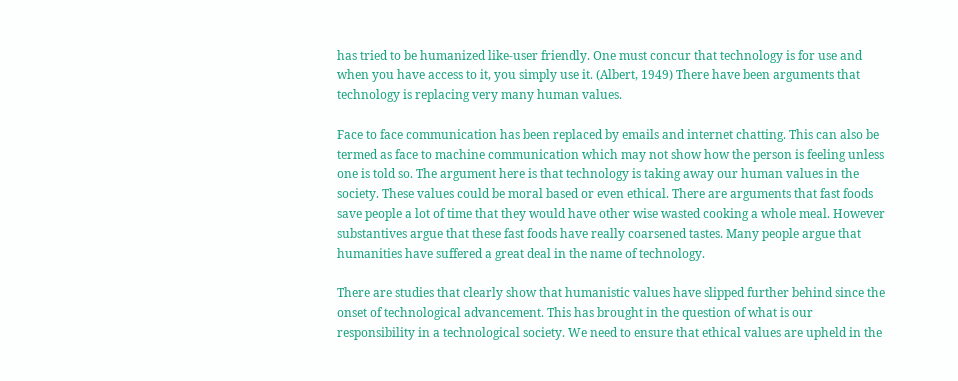has tried to be humanized like-user friendly. One must concur that technology is for use and when you have access to it, you simply use it. (Albert, 1949) There have been arguments that technology is replacing very many human values.

Face to face communication has been replaced by emails and internet chatting. This can also be termed as face to machine communication which may not show how the person is feeling unless one is told so. The argument here is that technology is taking away our human values in the society. These values could be moral based or even ethical. There are arguments that fast foods save people a lot of time that they would have other wise wasted cooking a whole meal. However substantives argue that these fast foods have really coarsened tastes. Many people argue that humanities have suffered a great deal in the name of technology.

There are studies that clearly show that humanistic values have slipped further behind since the onset of technological advancement. This has brought in the question of what is our responsibility in a technological society. We need to ensure that ethical values are upheld in the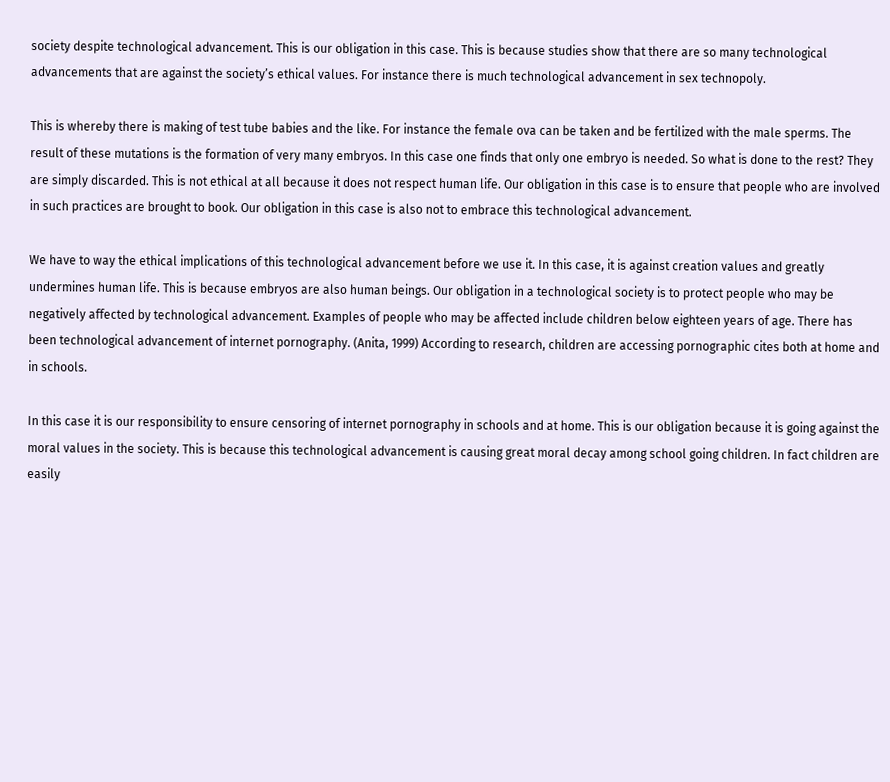society despite technological advancement. This is our obligation in this case. This is because studies show that there are so many technological advancements that are against the society’s ethical values. For instance there is much technological advancement in sex technopoly.

This is whereby there is making of test tube babies and the like. For instance the female ova can be taken and be fertilized with the male sperms. The result of these mutations is the formation of very many embryos. In this case one finds that only one embryo is needed. So what is done to the rest? They are simply discarded. This is not ethical at all because it does not respect human life. Our obligation in this case is to ensure that people who are involved in such practices are brought to book. Our obligation in this case is also not to embrace this technological advancement.

We have to way the ethical implications of this technological advancement before we use it. In this case, it is against creation values and greatly undermines human life. This is because embryos are also human beings. Our obligation in a technological society is to protect people who may be negatively affected by technological advancement. Examples of people who may be affected include children below eighteen years of age. There has been technological advancement of internet pornography. (Anita, 1999) According to research, children are accessing pornographic cites both at home and in schools.

In this case it is our responsibility to ensure censoring of internet pornography in schools and at home. This is our obligation because it is going against the moral values in the society. This is because this technological advancement is causing great moral decay among school going children. In fact children are easily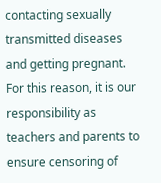contacting sexually transmitted diseases and getting pregnant. For this reason, it is our responsibility as teachers and parents to ensure censoring of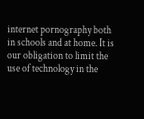internet pornography both in schools and at home. It is our obligation to limit the use of technology in the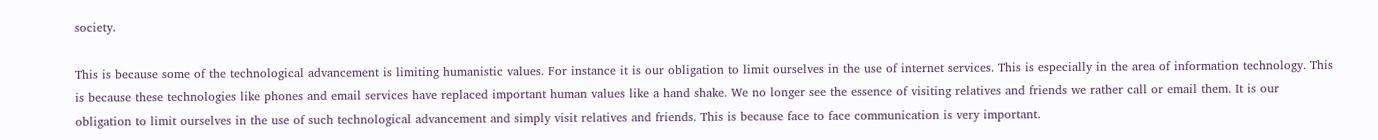society.

This is because some of the technological advancement is limiting humanistic values. For instance it is our obligation to limit ourselves in the use of internet services. This is especially in the area of information technology. This is because these technologies like phones and email services have replaced important human values like a hand shake. We no longer see the essence of visiting relatives and friends we rather call or email them. It is our obligation to limit ourselves in the use of such technological advancement and simply visit relatives and friends. This is because face to face communication is very important.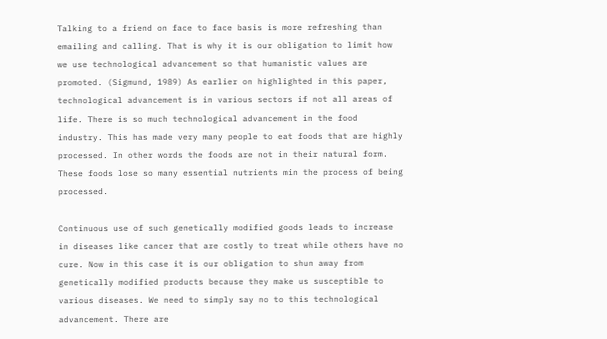Talking to a friend on face to face basis is more refreshing than emailing and calling. That is why it is our obligation to limit how we use technological advancement so that humanistic values are promoted. (Sigmund, 1989) As earlier on highlighted in this paper, technological advancement is in various sectors if not all areas of life. There is so much technological advancement in the food industry. This has made very many people to eat foods that are highly processed. In other words the foods are not in their natural form. These foods lose so many essential nutrients min the process of being processed.

Continuous use of such genetically modified goods leads to increase in diseases like cancer that are costly to treat while others have no cure. Now in this case it is our obligation to shun away from genetically modified products because they make us susceptible to various diseases. We need to simply say no to this technological advancement. There are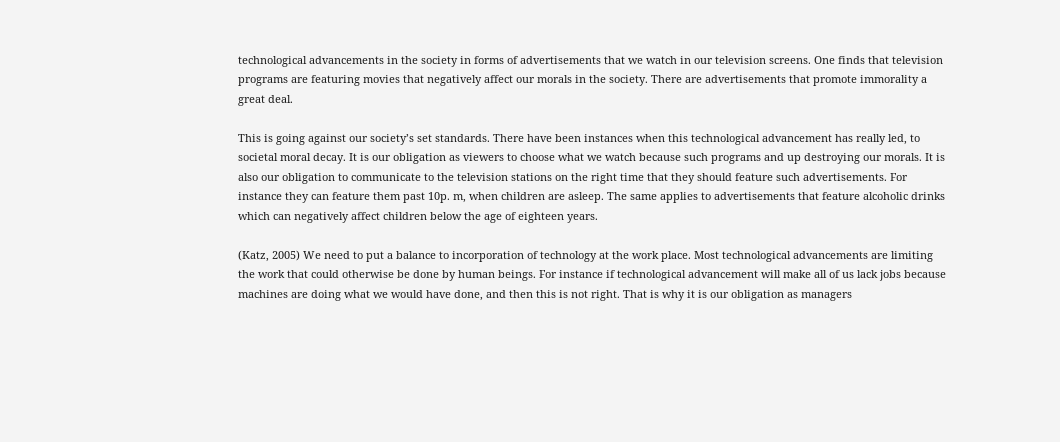technological advancements in the society in forms of advertisements that we watch in our television screens. One finds that television programs are featuring movies that negatively affect our morals in the society. There are advertisements that promote immorality a great deal.

This is going against our society’s set standards. There have been instances when this technological advancement has really led, to societal moral decay. It is our obligation as viewers to choose what we watch because such programs and up destroying our morals. It is also our obligation to communicate to the television stations on the right time that they should feature such advertisements. For instance they can feature them past 10p. m, when children are asleep. The same applies to advertisements that feature alcoholic drinks which can negatively affect children below the age of eighteen years.

(Katz, 2005) We need to put a balance to incorporation of technology at the work place. Most technological advancements are limiting the work that could otherwise be done by human beings. For instance if technological advancement will make all of us lack jobs because machines are doing what we would have done, and then this is not right. That is why it is our obligation as managers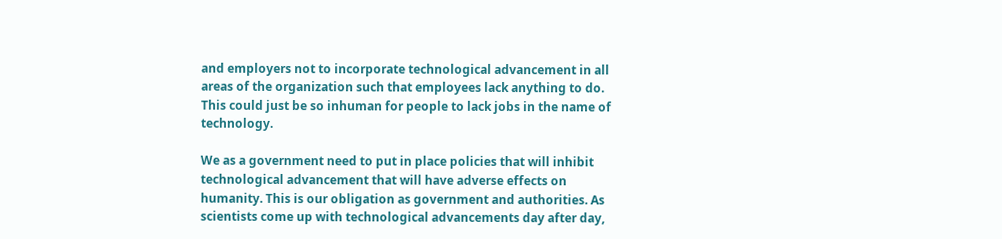and employers not to incorporate technological advancement in all areas of the organization such that employees lack anything to do. This could just be so inhuman for people to lack jobs in the name of technology.

We as a government need to put in place policies that will inhibit technological advancement that will have adverse effects on humanity. This is our obligation as government and authorities. As scientists come up with technological advancements day after day,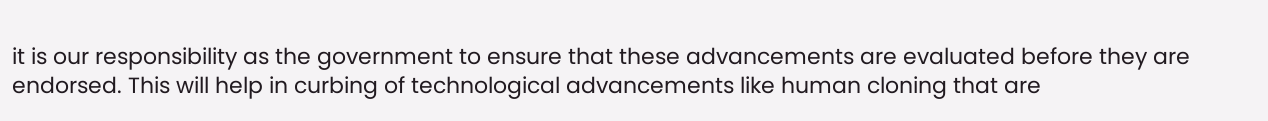it is our responsibility as the government to ensure that these advancements are evaluated before they are endorsed. This will help in curbing of technological advancements like human cloning that are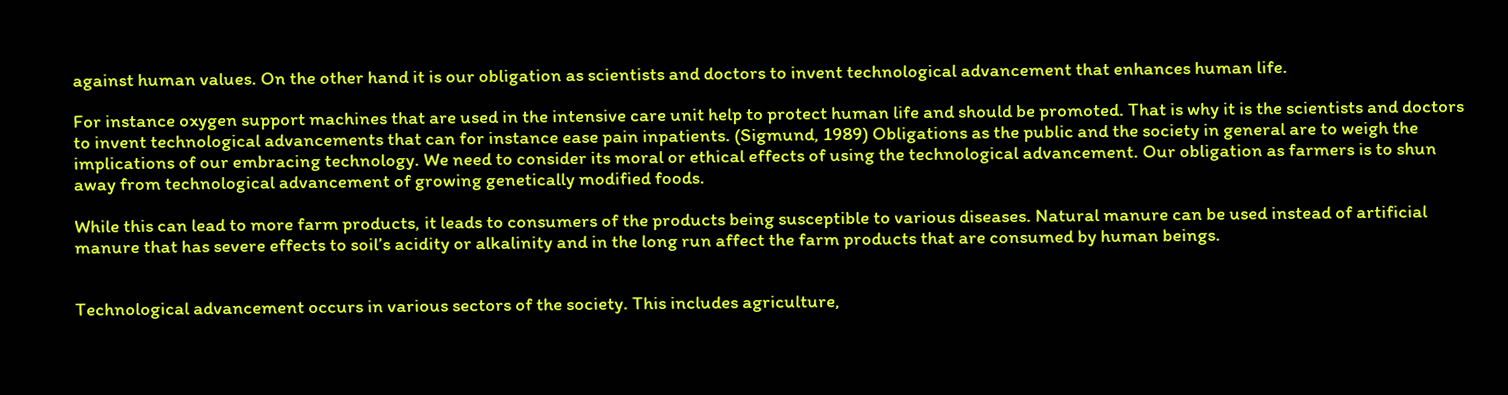against human values. On the other hand it is our obligation as scientists and doctors to invent technological advancement that enhances human life.

For instance oxygen support machines that are used in the intensive care unit help to protect human life and should be promoted. That is why it is the scientists and doctors to invent technological advancements that can for instance ease pain inpatients. (Sigmund, 1989) Obligations as the public and the society in general are to weigh the implications of our embracing technology. We need to consider its moral or ethical effects of using the technological advancement. Our obligation as farmers is to shun away from technological advancement of growing genetically modified foods.

While this can lead to more farm products, it leads to consumers of the products being susceptible to various diseases. Natural manure can be used instead of artificial manure that has severe effects to soil’s acidity or alkalinity and in the long run affect the farm products that are consumed by human beings.


Technological advancement occurs in various sectors of the society. This includes agriculture,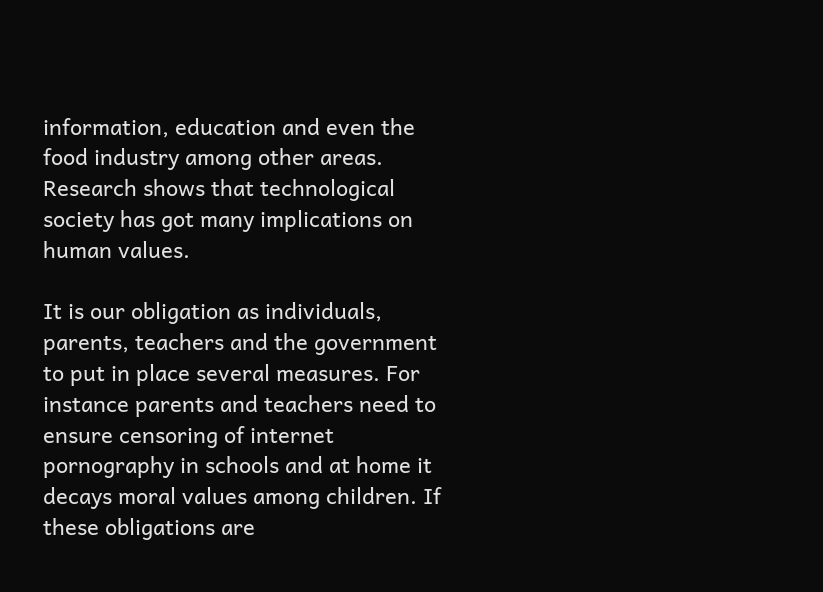information, education and even the food industry among other areas. Research shows that technological society has got many implications on human values.

It is our obligation as individuals, parents, teachers and the government to put in place several measures. For instance parents and teachers need to ensure censoring of internet pornography in schools and at home it decays moral values among children. If these obligations are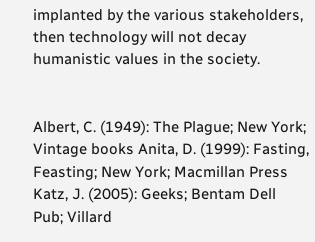implanted by the various stakeholders, then technology will not decay humanistic values in the society.


Albert, C. (1949): The Plague; New York; Vintage books Anita, D. (1999): Fasting, Feasting; New York; Macmillan Press Katz, J. (2005): Geeks; Bentam Dell Pub; Villard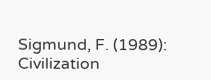Sigmund, F. (1989): Civilization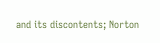and its discontents; Norton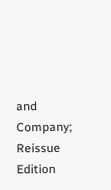and Company; Reissue Edition